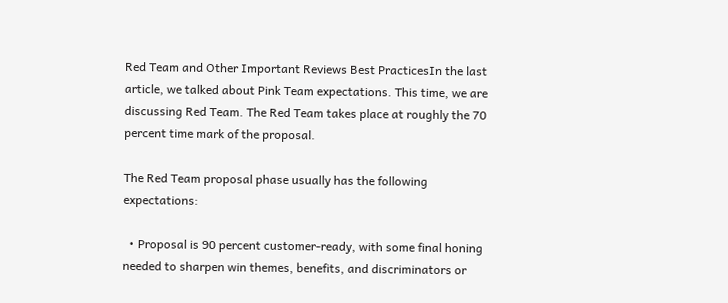Red Team and Other Important Reviews Best PracticesIn the last article, we talked about Pink Team expectations. This time, we are discussing Red Team. The Red Team takes place at roughly the 70 percent time mark of the proposal.

The Red Team proposal phase usually has the following expectations:

  • Proposal is 90 percent customer-ready, with some final honing needed to sharpen win themes, benefits, and discriminators or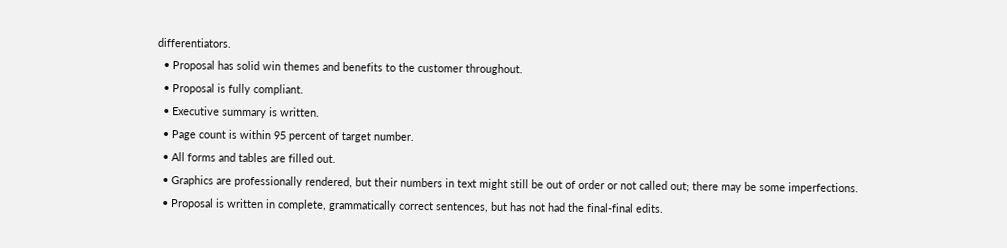differentiators.
  • Proposal has solid win themes and benefits to the customer throughout.
  • Proposal is fully compliant.
  • Executive summary is written.
  • Page count is within 95 percent of target number.
  • All forms and tables are filled out.
  • Graphics are professionally rendered, but their numbers in text might still be out of order or not called out; there may be some imperfections.
  • Proposal is written in complete, grammatically correct sentences, but has not had the final-final edits.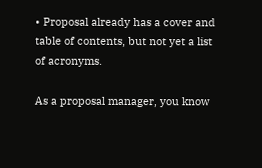• Proposal already has a cover and table of contents, but not yet a list of acronyms.

As a proposal manager, you know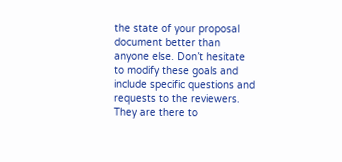the state of your proposal document better than anyone else. Don’t hesitate to modify these goals and include specific questions and requests to the reviewers. They are there to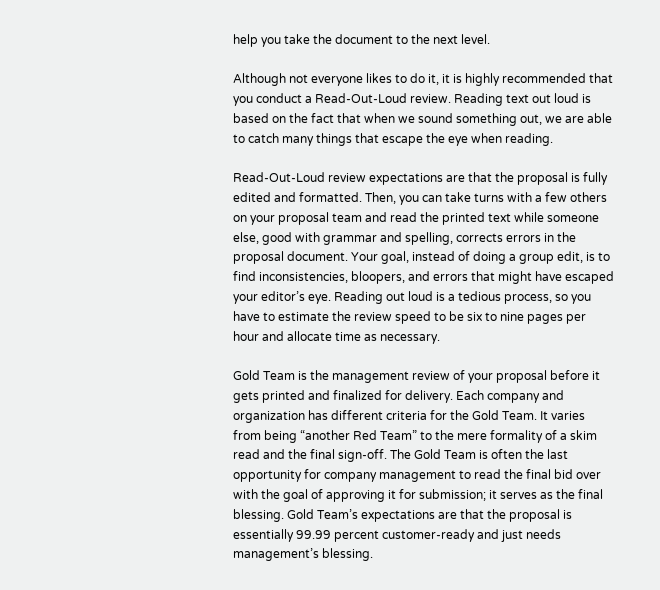help you take the document to the next level.

Although not everyone likes to do it, it is highly recommended that you conduct a Read-Out-Loud review. Reading text out loud is based on the fact that when we sound something out, we are able to catch many things that escape the eye when reading.

Read-Out-Loud review expectations are that the proposal is fully edited and formatted. Then, you can take turns with a few others on your proposal team and read the printed text while someone else, good with grammar and spelling, corrects errors in the proposal document. Your goal, instead of doing a group edit, is to find inconsistencies, bloopers, and errors that might have escaped your editor’s eye. Reading out loud is a tedious process, so you have to estimate the review speed to be six to nine pages per hour and allocate time as necessary.

Gold Team is the management review of your proposal before it gets printed and finalized for delivery. Each company and organization has different criteria for the Gold Team. It varies from being “another Red Team” to the mere formality of a skim read and the final sign-off. The Gold Team is often the last opportunity for company management to read the final bid over with the goal of approving it for submission; it serves as the final blessing. Gold Team’s expectations are that the proposal is essentially 99.99 percent customer-ready and just needs management’s blessing.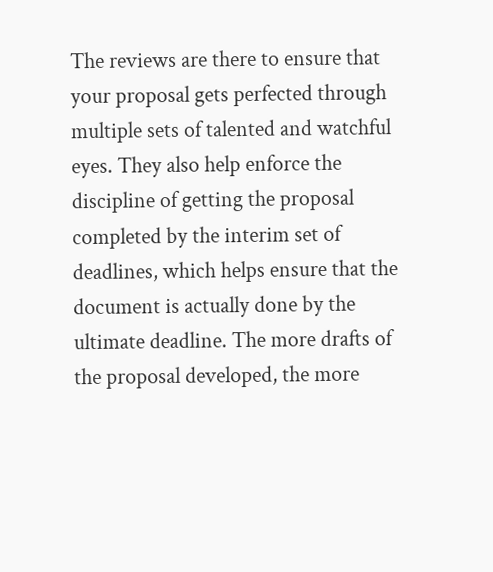The reviews are there to ensure that your proposal gets perfected through multiple sets of talented and watchful eyes. They also help enforce the discipline of getting the proposal completed by the interim set of deadlines, which helps ensure that the document is actually done by the ultimate deadline. The more drafts of the proposal developed, the more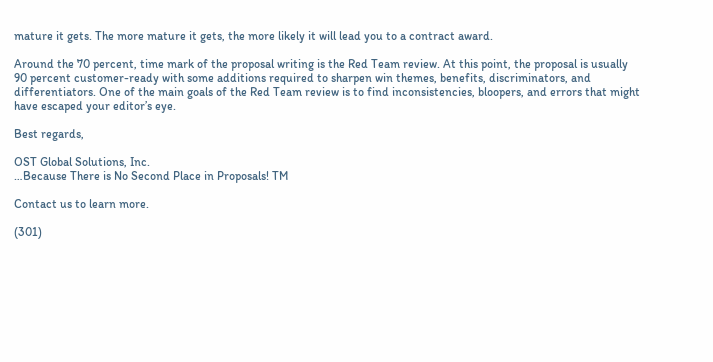mature it gets. The more mature it gets, the more likely it will lead you to a contract award.

Around the 70 percent, time mark of the proposal writing is the Red Team review. At this point, the proposal is usually 90 percent customer-ready with some additions required to sharpen win themes, benefits, discriminators, and differentiators. One of the main goals of the Red Team review is to find inconsistencies, bloopers, and errors that might have escaped your editor’s eye.

Best regards,

OST Global Solutions, Inc.
…Because There is No Second Place in Proposals! TM

Contact us to learn more.

(301)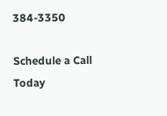384-3350

Schedule a Call Today